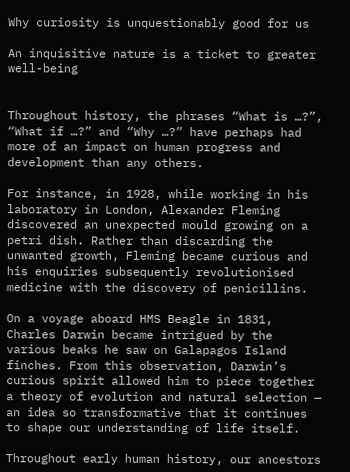Why curiosity is unquestionably good for us

An inquisitive nature is a ticket to greater well-being


Throughout history, the phrases “What is …?”, “What if …?” and “Why …?” have perhaps had more of an impact on human progress and development than any others.

For instance, in 1928, while working in his laboratory in London, Alexander Fleming discovered an unexpected mould growing on a petri dish. Rather than discarding the unwanted growth, Fleming became curious and his enquiries subsequently revolutionised medicine with the discovery of penicillins.

On a voyage aboard HMS Beagle in 1831, Charles Darwin became intrigued by the various beaks he saw on Galapagos Island finches. From this observation, Darwin’s curious spirit allowed him to piece together a theory of evolution and natural selection — an idea so transformative that it continues to shape our understanding of life itself.

Throughout early human history, our ancestors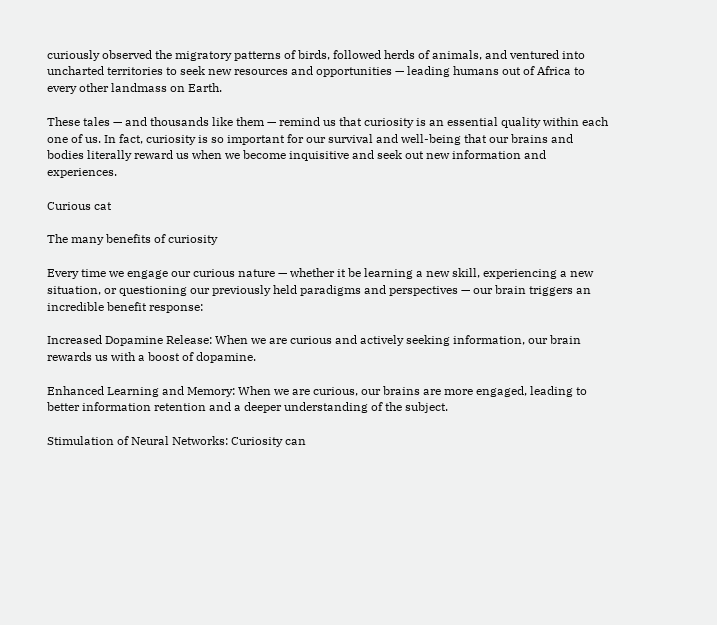curiously observed the migratory patterns of birds, followed herds of animals, and ventured into uncharted territories to seek new resources and opportunities — leading humans out of Africa to every other landmass on Earth.

These tales — and thousands like them — remind us that curiosity is an essential quality within each one of us. In fact, curiosity is so important for our survival and well-being that our brains and bodies literally reward us when we become inquisitive and seek out new information and experiences.

Curious cat

The many benefits of curiosity

Every time we engage our curious nature — whether it be learning a new skill, experiencing a new situation, or questioning our previously held paradigms and perspectives — our brain triggers an incredible benefit response:

Increased Dopamine Release: When we are curious and actively seeking information, our brain rewards us with a boost of dopamine.

Enhanced Learning and Memory: When we are curious, our brains are more engaged, leading to better information retention and a deeper understanding of the subject.

Stimulation of Neural Networks: Curiosity can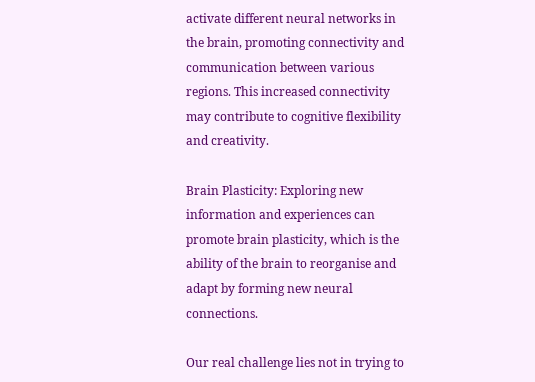activate different neural networks in the brain, promoting connectivity and communication between various regions. This increased connectivity may contribute to cognitive flexibility and creativity.

Brain Plasticity: Exploring new information and experiences can promote brain plasticity, which is the ability of the brain to reorganise and adapt by forming new neural connections.

Our real challenge lies not in trying to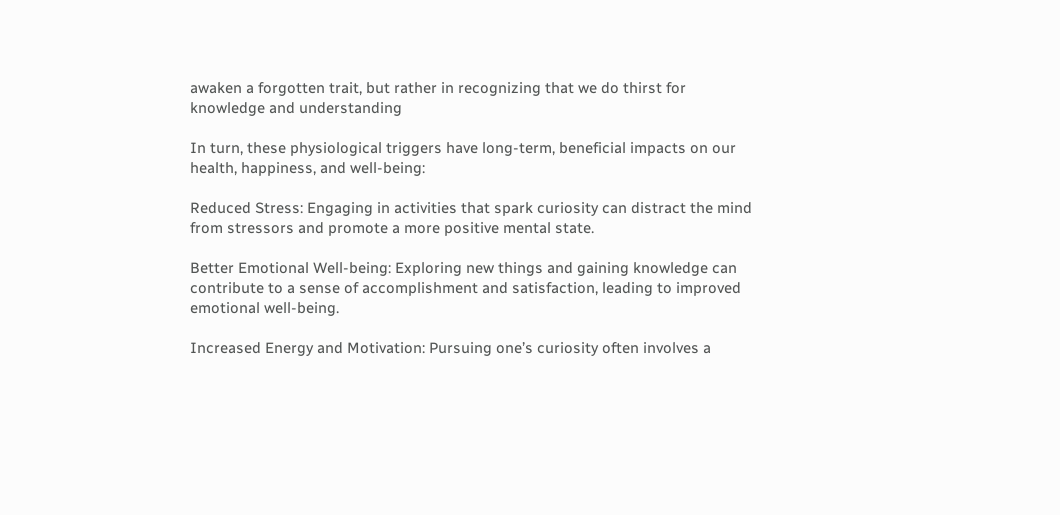awaken a forgotten trait, but rather in recognizing that we do thirst for knowledge and understanding

In turn, these physiological triggers have long-term, beneficial impacts on our health, happiness, and well-being:

Reduced Stress: Engaging in activities that spark curiosity can distract the mind from stressors and promote a more positive mental state.

Better Emotional Well-being: Exploring new things and gaining knowledge can contribute to a sense of accomplishment and satisfaction, leading to improved emotional well-being.

Increased Energy and Motivation: Pursuing one’s curiosity often involves a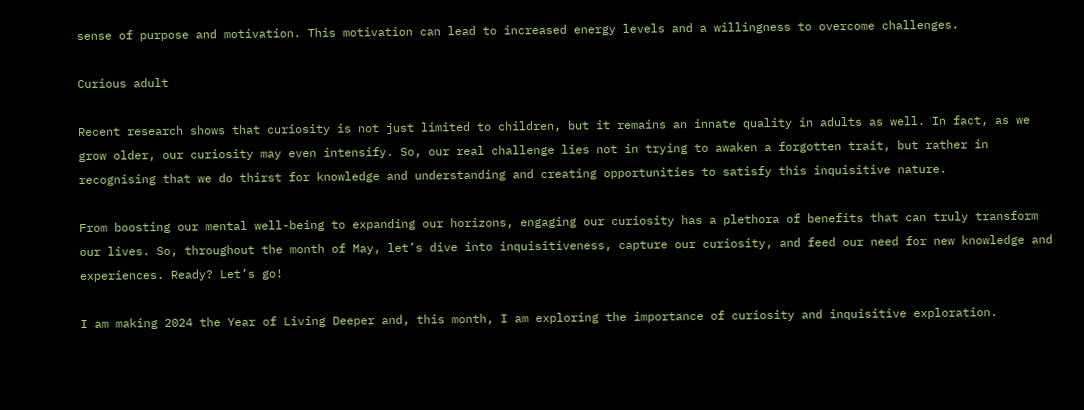sense of purpose and motivation. This motivation can lead to increased energy levels and a willingness to overcome challenges.

Curious adult

Recent research shows that curiosity is not just limited to children, but it remains an innate quality in adults as well. In fact, as we grow older, our curiosity may even intensify. So, our real challenge lies not in trying to awaken a forgotten trait, but rather in recognising that we do thirst for knowledge and understanding and creating opportunities to satisfy this inquisitive nature.

From boosting our mental well-being to expanding our horizons, engaging our curiosity has a plethora of benefits that can truly transform our lives. So, throughout the month of May, let’s dive into inquisitiveness, capture our curiosity, and feed our need for new knowledge and experiences. Ready? Let’s go!

I am making 2024 the Year of Living Deeper and, this month, I am exploring the importance of curiosity and inquisitive exploration.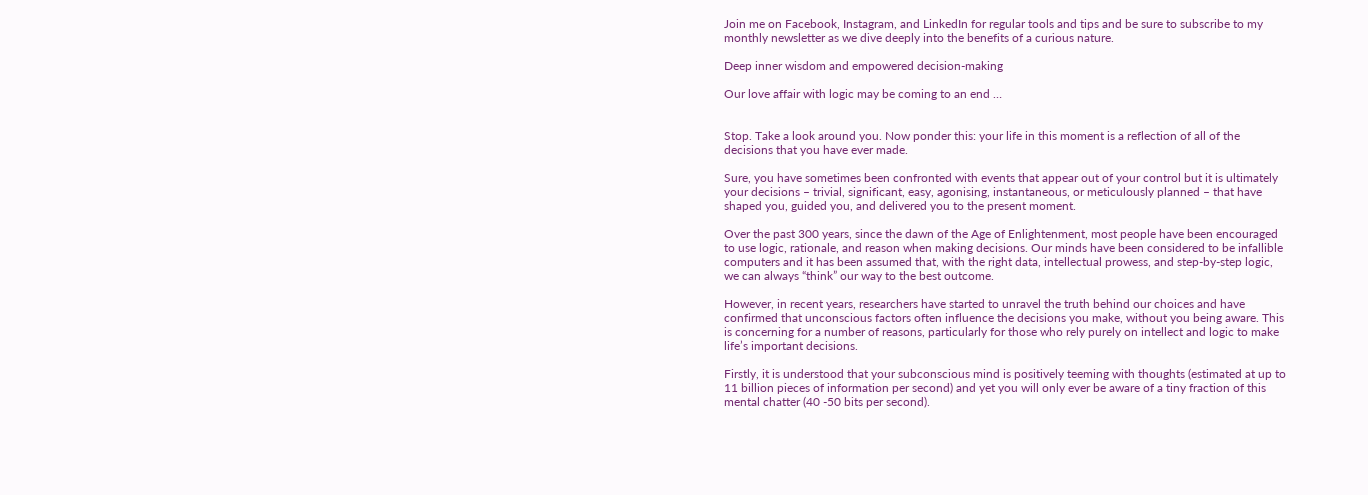Join me on Facebook, Instagram, and LinkedIn for regular tools and tips and be sure to subscribe to my monthly newsletter as we dive deeply into the benefits of a curious nature.

Deep inner wisdom and empowered decision-making

Our love affair with logic may be coming to an end …


Stop. Take a look around you. Now ponder this: your life in this moment is a reflection of all of the decisions that you have ever made.

Sure, you have sometimes been confronted with events that appear out of your control but it is ultimately your decisions – trivial, significant, easy, agonising, instantaneous, or meticulously planned – that have shaped you, guided you, and delivered you to the present moment.

Over the past 300 years, since the dawn of the Age of Enlightenment, most people have been encouraged to use logic, rationale, and reason when making decisions. Our minds have been considered to be infallible computers and it has been assumed that, with the right data, intellectual prowess, and step-by-step logic, we can always “think” our way to the best outcome.

However, in recent years, researchers have started to unravel the truth behind our choices and have confirmed that unconscious factors often influence the decisions you make, without you being aware. This is concerning for a number of reasons, particularly for those who rely purely on intellect and logic to make life’s important decisions.

Firstly, it is understood that your subconscious mind is positively teeming with thoughts (estimated at up to 11 billion pieces of information per second) and yet you will only ever be aware of a tiny fraction of this mental chatter (40 -50 bits per second).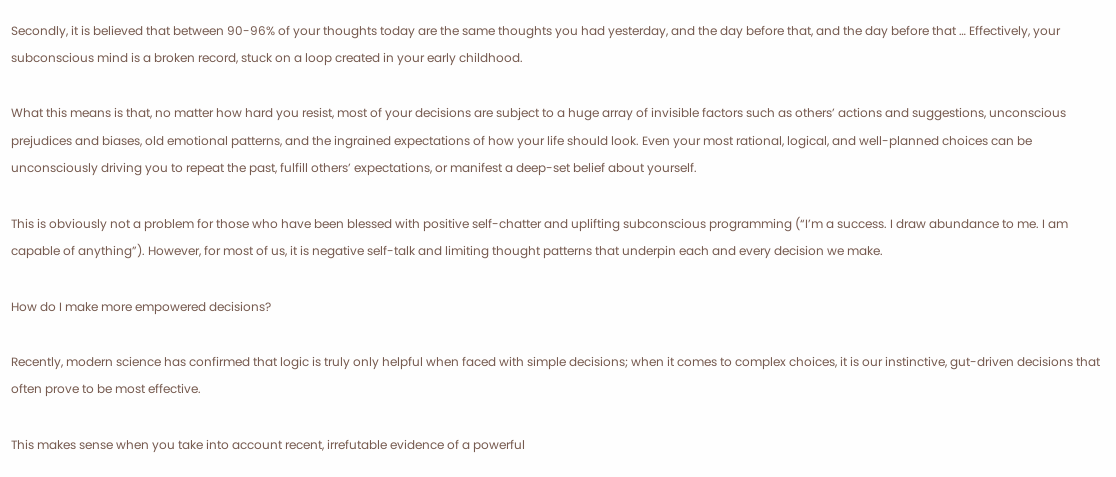Secondly, it is believed that between 90-96% of your thoughts today are the same thoughts you had yesterday, and the day before that, and the day before that … Effectively, your subconscious mind is a broken record, stuck on a loop created in your early childhood.

What this means is that, no matter how hard you resist, most of your decisions are subject to a huge array of invisible factors such as others’ actions and suggestions, unconscious prejudices and biases, old emotional patterns, and the ingrained expectations of how your life should look. Even your most rational, logical, and well-planned choices can be unconsciously driving you to repeat the past, fulfill others’ expectations, or manifest a deep-set belief about yourself.

This is obviously not a problem for those who have been blessed with positive self-chatter and uplifting subconscious programming (“I’m a success. I draw abundance to me. I am capable of anything”). However, for most of us, it is negative self-talk and limiting thought patterns that underpin each and every decision we make.

How do I make more empowered decisions?

Recently, modern science has confirmed that logic is truly only helpful when faced with simple decisions; when it comes to complex choices, it is our instinctive, gut-driven decisions that often prove to be most effective.

This makes sense when you take into account recent, irrefutable evidence of a powerful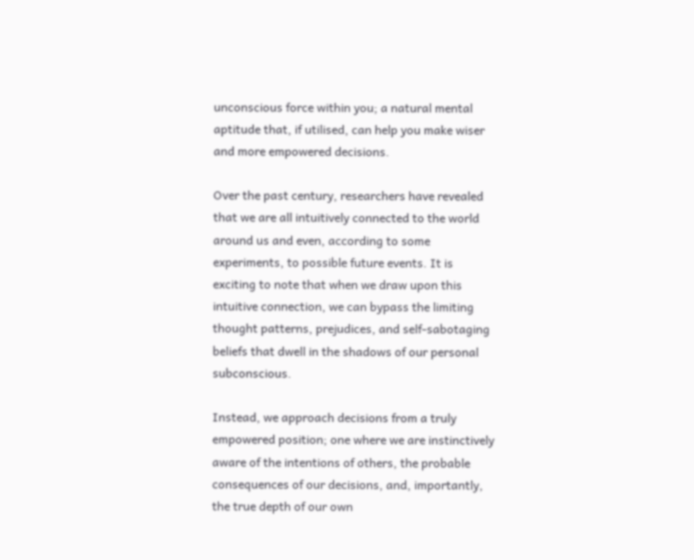unconscious force within you; a natural mental aptitude that, if utilised, can help you make wiser and more empowered decisions.

Over the past century, researchers have revealed that we are all intuitively connected to the world around us and even, according to some experiments, to possible future events. It is exciting to note that when we draw upon this intuitive connection, we can bypass the limiting thought patterns, prejudices, and self-sabotaging beliefs that dwell in the shadows of our personal subconscious.

Instead, we approach decisions from a truly empowered position; one where we are instinctively aware of the intentions of others, the probable consequences of our decisions, and, importantly, the true depth of our own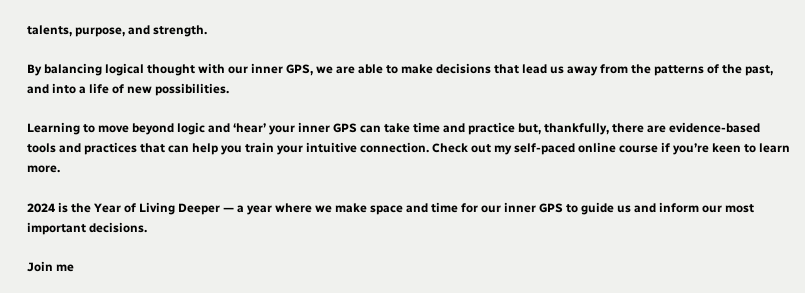talents, purpose, and strength.

By balancing logical thought with our inner GPS, we are able to make decisions that lead us away from the patterns of the past, and into a life of new possibilities.

Learning to move beyond logic and ‘hear’ your inner GPS can take time and practice but, thankfully, there are evidence-based tools and practices that can help you train your intuitive connection. Check out my self-paced online course if you’re keen to learn more.

2024 is the Year of Living Deeper — a year where we make space and time for our inner GPS to guide us and inform our most important decisions.

Join me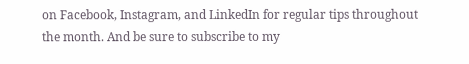on Facebook, Instagram, and LinkedIn for regular tips throughout the month. And be sure to subscribe to my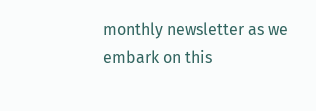monthly newsletter as we embark on this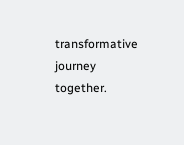transformative journey together.